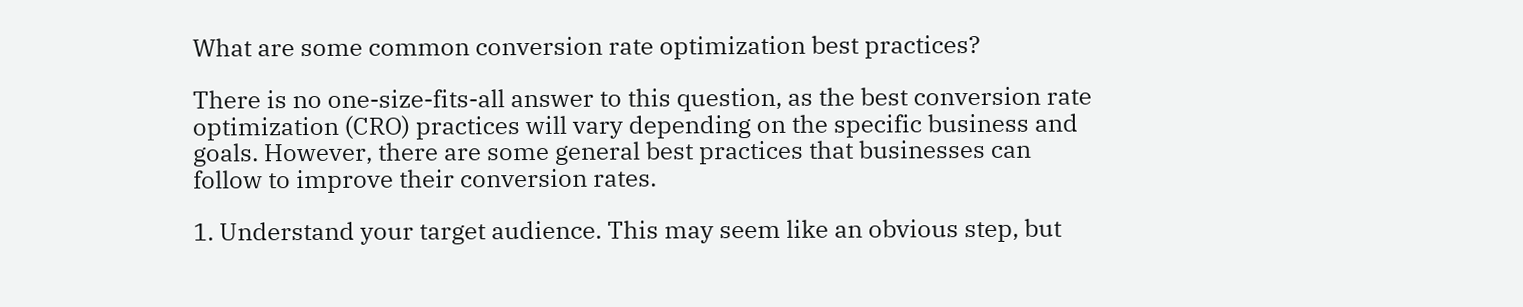What are some common conversion rate optimization best practices?

There is no one-size-fits-all answer to this question, as the best conversion rate optimization (CRO) practices will vary depending on the specific business and goals. However, there are some general best practices that businesses can follow to improve their conversion rates.

1. Understand your target audience. This may seem like an obvious step, but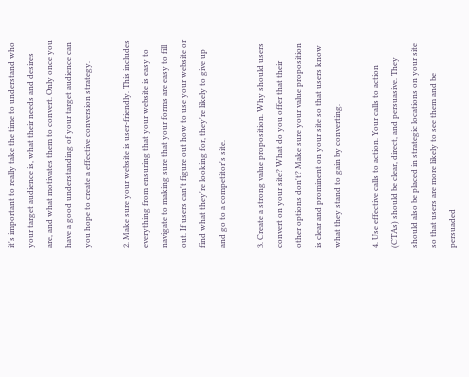it's important to really take the time to understand who your target audience is, what their needs and desires are, and what motivates them to convert. Only once you have a good understanding of your target audience can you hope to create a effective conversion strategy.

2. Make sure your website is user-friendly. This includes everything from ensuring that your website is easy to navigate to making sure that your forms are easy to fill out. If users can't figure out how to use your website or find what they're looking for, they're likely to give up and go to a competitor's site.

3. Create a strong value proposition. Why should users convert on your site? What do you offer that their other options don't? Make sure your value proposition is clear and prominent on your site so that users know what they stand to gain by converting.

4. Use effective calls to action. Your calls to action (CTAs) should be clear, direct, and persuasive. They should also be placed in strategic locations on your site so that users are more likely to see them and be persuaded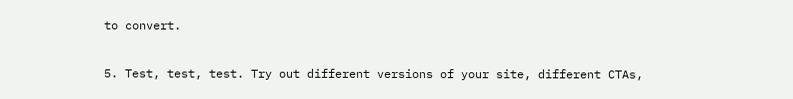to convert.

5. Test, test, test. Try out different versions of your site, different CTAs,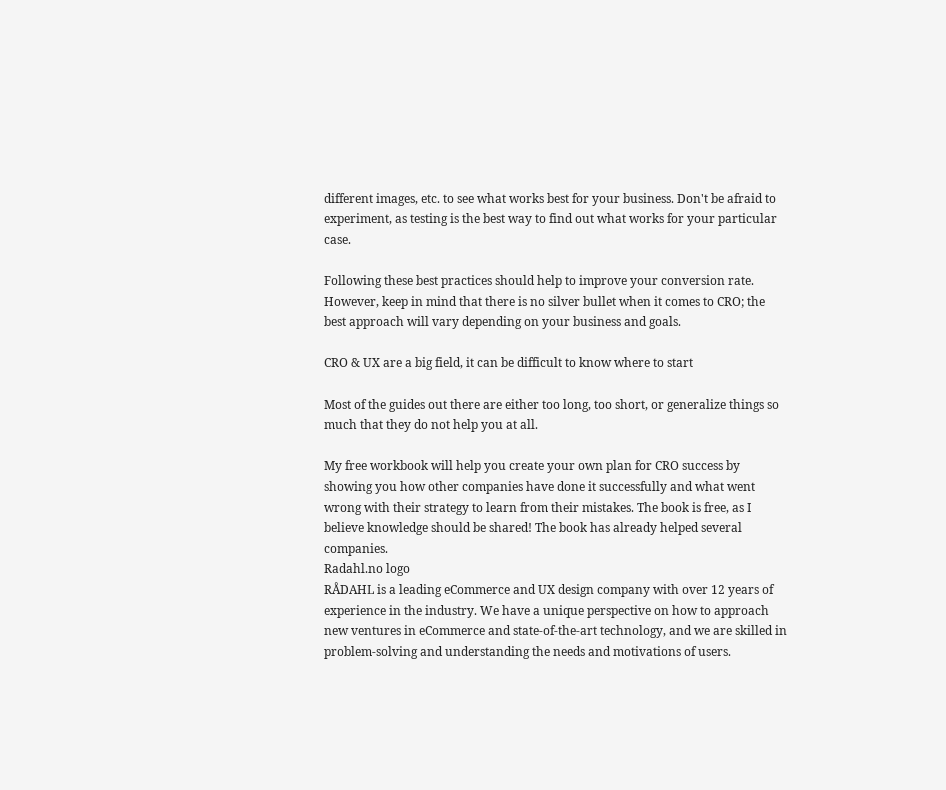different images, etc. to see what works best for your business. Don't be afraid to experiment, as testing is the best way to find out what works for your particular case.

Following these best practices should help to improve your conversion rate. However, keep in mind that there is no silver bullet when it comes to CRO; the best approach will vary depending on your business and goals.

CRO & UX are a big field, it can be difficult to know where to start

Most of the guides out there are either too long, too short, or generalize things so much that they do not help you at all.

My free workbook will help you create your own plan for CRO success by showing you how other companies have done it successfully and what went wrong with their strategy to learn from their mistakes. The book is free, as I believe knowledge should be shared! The book has already helped several companies.
Radahl.no logo
RÅDAHL is a leading eCommerce and UX design company with over 12 years of experience in the industry. We have a unique perspective on how to approach new ventures in eCommerce and state-of-the-art technology, and we are skilled in problem-solving and understanding the needs and motivations of users.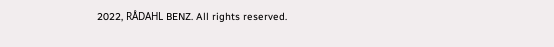2022, RÅDAHL BENZ. All rights reserved.